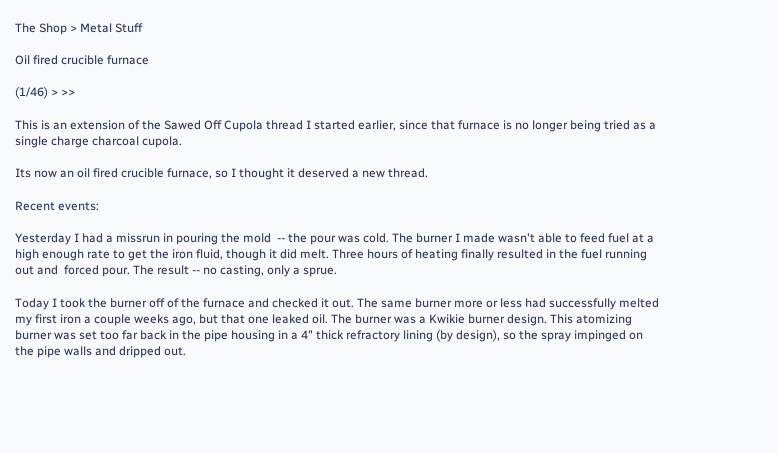The Shop > Metal Stuff

Oil fired crucible furnace

(1/46) > >>

This is an extension of the Sawed Off Cupola thread I started earlier, since that furnace is no longer being tried as a single charge charcoal cupola.

Its now an oil fired crucible furnace, so I thought it deserved a new thread.

Recent events:

Yesterday I had a missrun in pouring the mold  -- the pour was cold. The burner I made wasn't able to feed fuel at a high enough rate to get the iron fluid, though it did melt. Three hours of heating finally resulted in the fuel running out and  forced pour. The result -- no casting, only a sprue.

Today I took the burner off of the furnace and checked it out. The same burner more or less had successfully melted my first iron a couple weeks ago, but that one leaked oil. The burner was a Kwikie burner design. This atomizing burner was set too far back in the pipe housing in a 4" thick refractory lining (by design), so the spray impinged on the pipe walls and dripped out.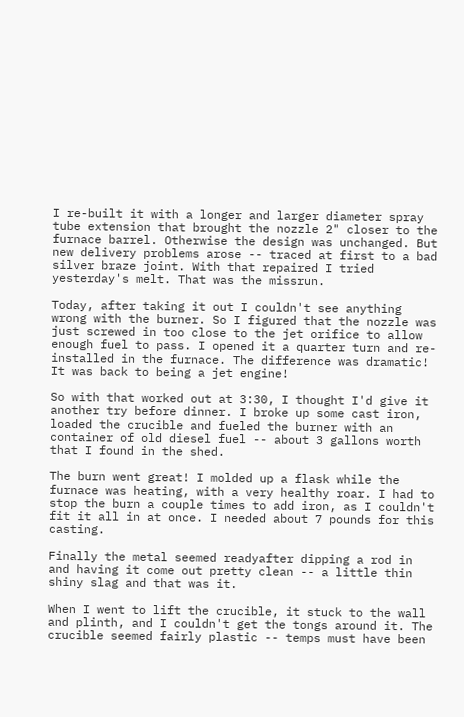I re-built it with a longer and larger diameter spray tube extension that brought the nozzle 2" closer to the furnace barrel. Otherwise the design was unchanged. But new delivery problems arose -- traced at first to a bad silver braze joint. With that repaired I tried yesterday's melt. That was the missrun.

Today, after taking it out I couldn't see anything wrong with the burner. So I figured that the nozzle was just screwed in too close to the jet orifice to allow enough fuel to pass. I opened it a quarter turn and re-installed in the furnace. The difference was dramatic! It was back to being a jet engine!

So with that worked out at 3:30, I thought I'd give it another try before dinner. I broke up some cast iron, loaded the crucible and fueled the burner with an container of old diesel fuel -- about 3 gallons worth that I found in the shed.

The burn went great! I molded up a flask while the furnace was heating, with a very healthy roar. I had to stop the burn a couple times to add iron, as I couldn't fit it all in at once. I needed about 7 pounds for this casting.

Finally the metal seemed readyafter dipping a rod in and having it come out pretty clean -- a little thin shiny slag and that was it.

When I went to lift the crucible, it stuck to the wall and plinth, and I couldn't get the tongs around it. The crucible seemed fairly plastic -- temps must have been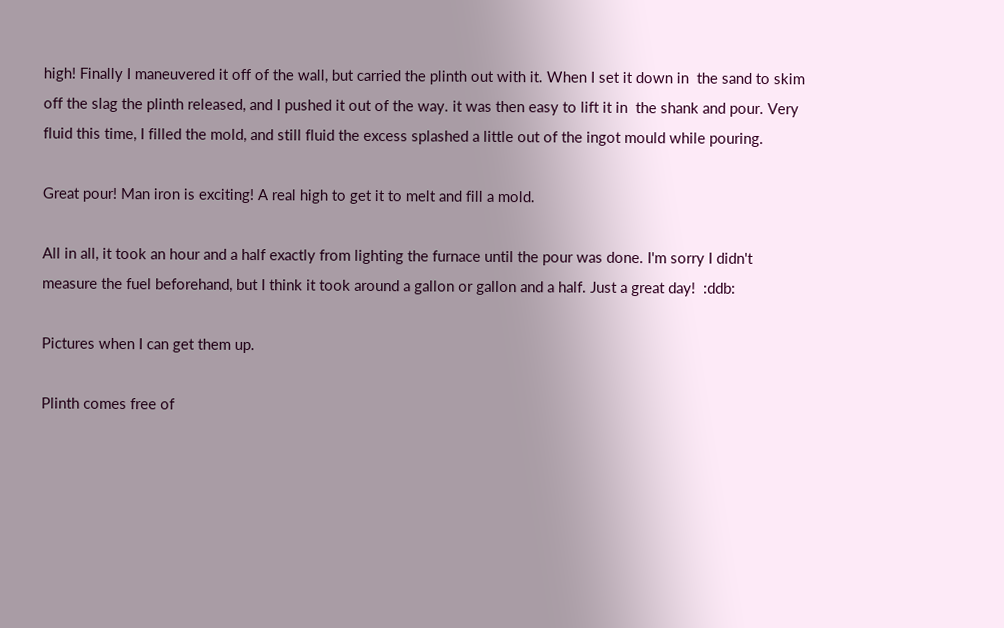high! Finally I maneuvered it off of the wall, but carried the plinth out with it. When I set it down in  the sand to skim off the slag the plinth released, and I pushed it out of the way. it was then easy to lift it in  the shank and pour. Very fluid this time, I filled the mold, and still fluid the excess splashed a little out of the ingot mould while pouring.

Great pour! Man iron is exciting! A real high to get it to melt and fill a mold.

All in all, it took an hour and a half exactly from lighting the furnace until the pour was done. I'm sorry I didn't measure the fuel beforehand, but I think it took around a gallon or gallon and a half. Just a great day!  :ddb:

Pictures when I can get them up.

Plinth comes free of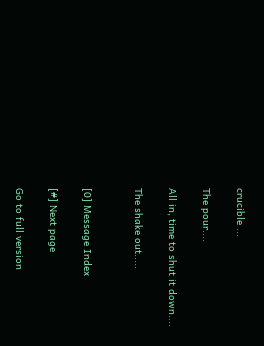crucible ...

The pour....

All in, time to shut it down....

The shake out.....


[0] Message Index

[#] Next page

Go to full version